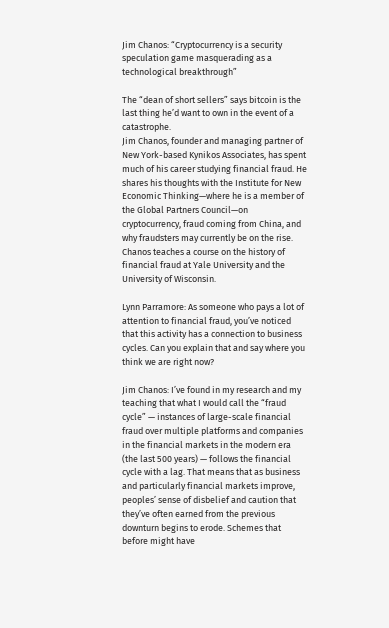Jim Chanos: “Cryptocurrency is a security speculation game masquerading as a technological breakthrough”

The “dean of short sellers” says bitcoin is the last thing he’d want to own in the event of a catastrophe.
Jim Chanos, founder and managing partner of New York-based Kynikos Associates, has spent much of his career studying financial fraud. He shares his thoughts with the Institute for New Economic Thinking—where he is a member of the Global Partners Council—on cryptocurrency, fraud coming from China, and why fraudsters may currently be on the rise. Chanos teaches a course on the history of financial fraud at Yale University and the University of Wisconsin.

Lynn Parramore: As someone who pays a lot of attention to financial fraud, you’ve noticed that this activity has a connection to business cycles. Can you explain that and say where you think we are right now?

Jim Chanos: I’ve found in my research and my teaching that what I would call the “fraud cycle” — instances of large-scale financial fraud over multiple platforms and companies in the financial markets in the modern era (the last 500 years) — follows the financial cycle with a lag. That means that as business and particularly financial markets improve, peoples’ sense of disbelief and caution that they’ve often earned from the previous downturn begins to erode. Schemes that before might have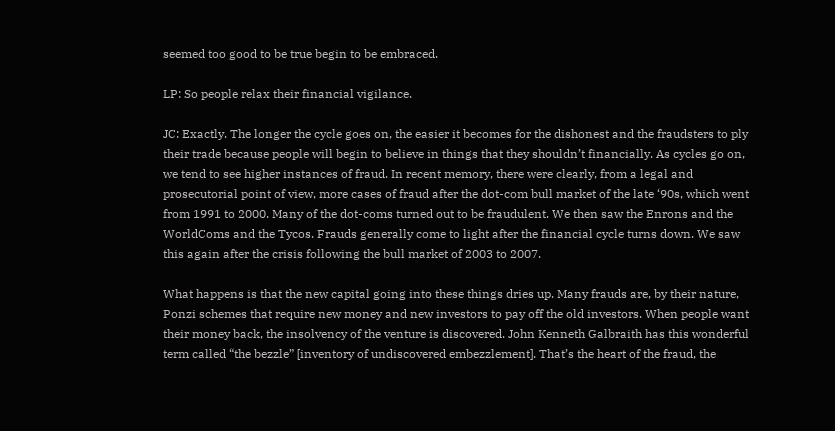seemed too good to be true begin to be embraced.

LP: So people relax their financial vigilance.

JC: Exactly. The longer the cycle goes on, the easier it becomes for the dishonest and the fraudsters to ply their trade because people will begin to believe in things that they shouldn’t financially. As cycles go on, we tend to see higher instances of fraud. In recent memory, there were clearly, from a legal and prosecutorial point of view, more cases of fraud after the dot-com bull market of the late ‘90s, which went from 1991 to 2000. Many of the dot-coms turned out to be fraudulent. We then saw the Enrons and the WorldComs and the Tycos. Frauds generally come to light after the financial cycle turns down. We saw this again after the crisis following the bull market of 2003 to 2007.

What happens is that the new capital going into these things dries up. Many frauds are, by their nature, Ponzi schemes that require new money and new investors to pay off the old investors. When people want their money back, the insolvency of the venture is discovered. John Kenneth Galbraith has this wonderful term called “the bezzle” [inventory of undiscovered embezzlement]. That’s the heart of the fraud, the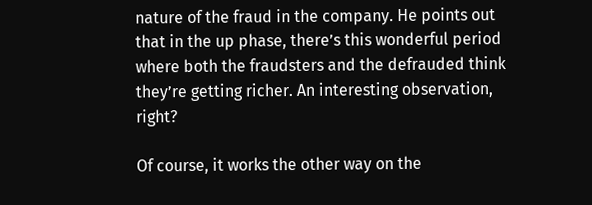nature of the fraud in the company. He points out that in the up phase, there’s this wonderful period where both the fraudsters and the defrauded think they’re getting richer. An interesting observation, right?

Of course, it works the other way on the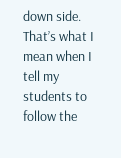down side. That’s what I mean when I tell my students to follow the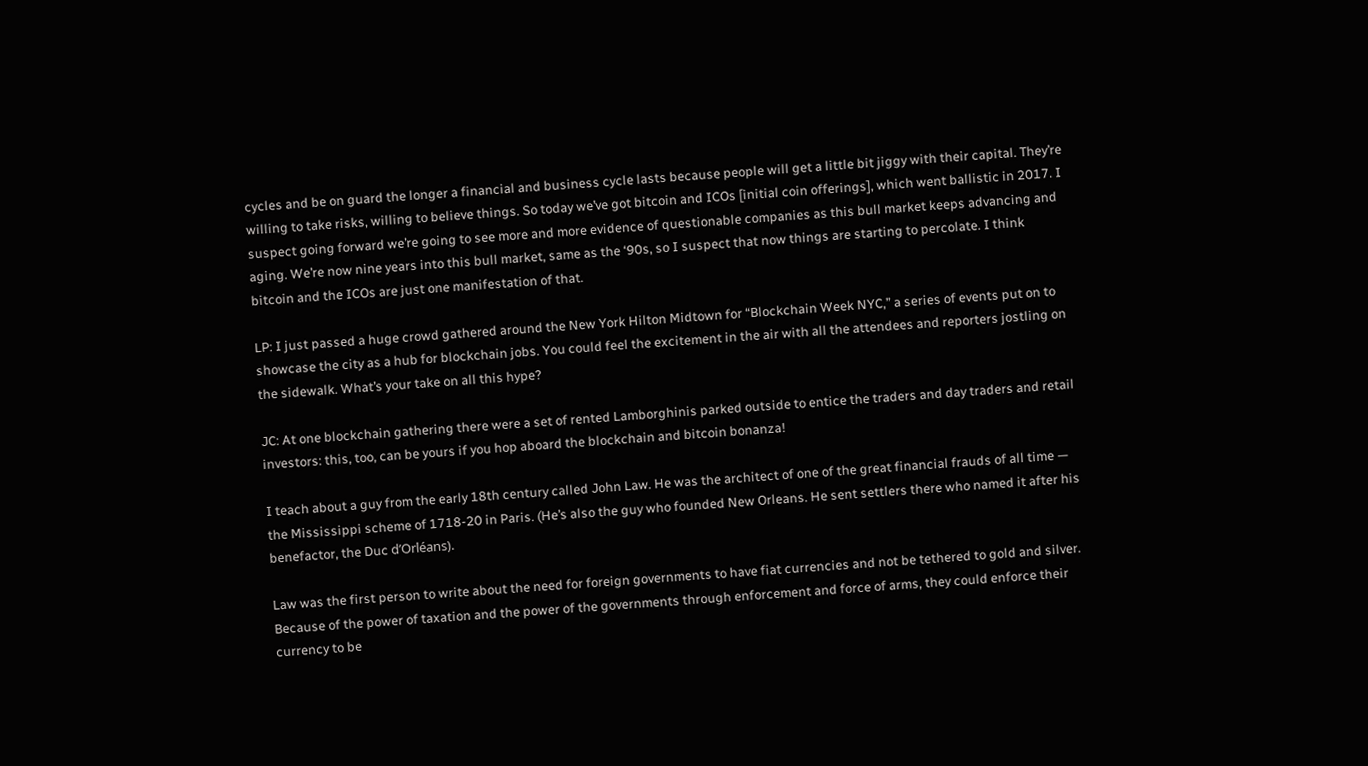cycles and be on guard the longer a financial and business cycle lasts because people will get a little bit jiggy with their capital. They’re willing to take risks, willing to believe things. So today we’ve got bitcoin and ICOs [initial coin offerings], which went ballistic in 2017. I suspect going forward we’re going to see more and more evidence of questionable companies as this bull market keeps advancing and aging. We’re now nine years into this bull market, same as the ‘90s, so I suspect that now things are starting to percolate. I think bitcoin and the ICOs are just one manifestation of that.

LP: I just passed a huge crowd gathered around the New York Hilton Midtown for “Blockchain Week NYC,” a series of events put on to showcase the city as a hub for blockchain jobs. You could feel the excitement in the air with all the attendees and reporters jostling on the sidewalk. What’s your take on all this hype?

JC: At one blockchain gathering there were a set of rented Lamborghinis parked outside to entice the traders and day traders and retail investors: this, too, can be yours if you hop aboard the blockchain and bitcoin bonanza!

I teach about a guy from the early 18th century called John Law. He was the architect of one of the great financial frauds of all time — the Mississippi scheme of 1718-20 in Paris. (He’s also the guy who founded New Orleans. He sent settlers there who named it after his benefactor, the Duc d’Orléans).

Law was the first person to write about the need for foreign governments to have fiat currencies and not be tethered to gold and silver. Because of the power of taxation and the power of the governments through enforcement and force of arms, they could enforce their currency to be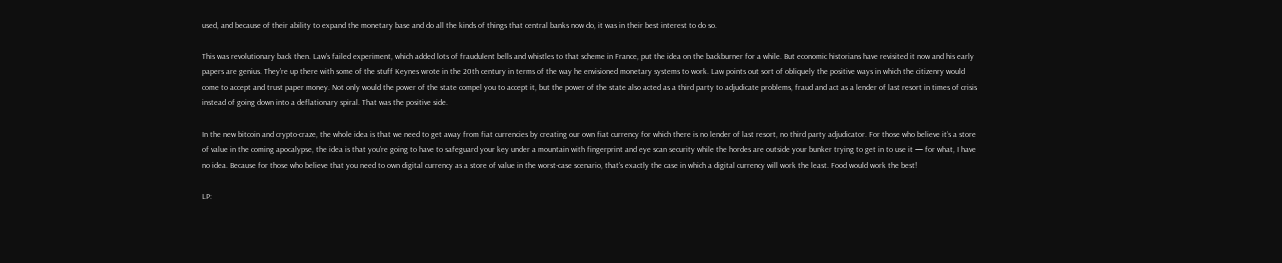used, and because of their ability to expand the monetary base and do all the kinds of things that central banks now do, it was in their best interest to do so.

This was revolutionary back then. Law’s failed experiment, which added lots of fraudulent bells and whistles to that scheme in France, put the idea on the backburner for a while. But economic historians have revisited it now and his early papers are genius. They’re up there with some of the stuff Keynes wrote in the 20th century in terms of the way he envisioned monetary systems to work. Law points out sort of obliquely the positive ways in which the citizenry would come to accept and trust paper money. Not only would the power of the state compel you to accept it, but the power of the state also acted as a third party to adjudicate problems, fraud and act as a lender of last resort in times of crisis instead of going down into a deflationary spiral. That was the positive side.

In the new bitcoin and crypto-craze, the whole idea is that we need to get away from fiat currencies by creating our own fiat currency for which there is no lender of last resort, no third party adjudicator. For those who believe it’s a store of value in the coming apocalypse, the idea is that you’re going to have to safeguard your key under a mountain with fingerprint and eye scan security while the hordes are outside your bunker trying to get in to use it — for what, I have no idea. Because for those who believe that you need to own digital currency as a store of value in the worst-case scenario, that’s exactly the case in which a digital currency will work the least. Food would work the best!

LP: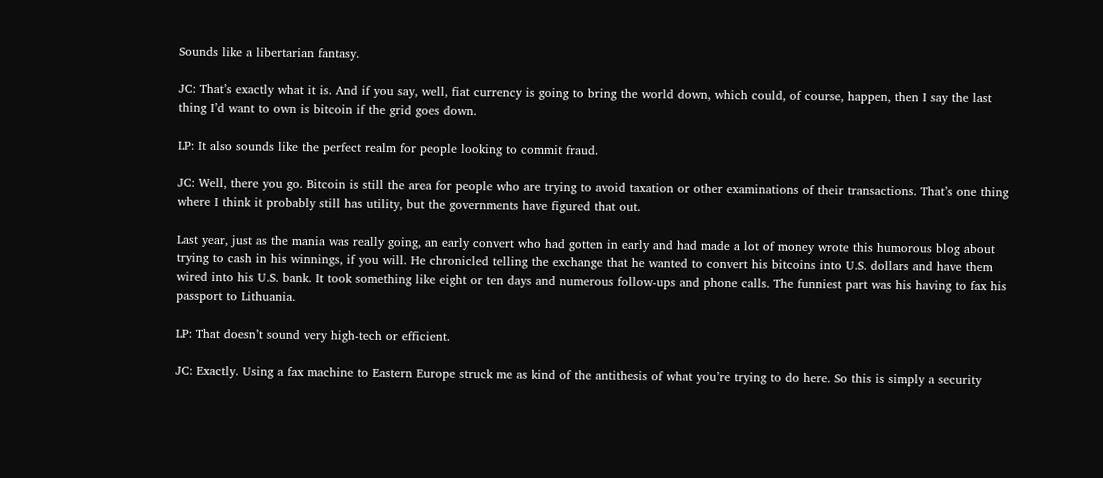Sounds like a libertarian fantasy.

JC: That’s exactly what it is. And if you say, well, fiat currency is going to bring the world down, which could, of course, happen, then I say the last thing I’d want to own is bitcoin if the grid goes down.

LP: It also sounds like the perfect realm for people looking to commit fraud.

JC: Well, there you go. Bitcoin is still the area for people who are trying to avoid taxation or other examinations of their transactions. That’s one thing where I think it probably still has utility, but the governments have figured that out.

Last year, just as the mania was really going, an early convert who had gotten in early and had made a lot of money wrote this humorous blog about trying to cash in his winnings, if you will. He chronicled telling the exchange that he wanted to convert his bitcoins into U.S. dollars and have them wired into his U.S. bank. It took something like eight or ten days and numerous follow-ups and phone calls. The funniest part was his having to fax his passport to Lithuania.

LP: That doesn’t sound very high-tech or efficient.

JC: Exactly. Using a fax machine to Eastern Europe struck me as kind of the antithesis of what you’re trying to do here. So this is simply a security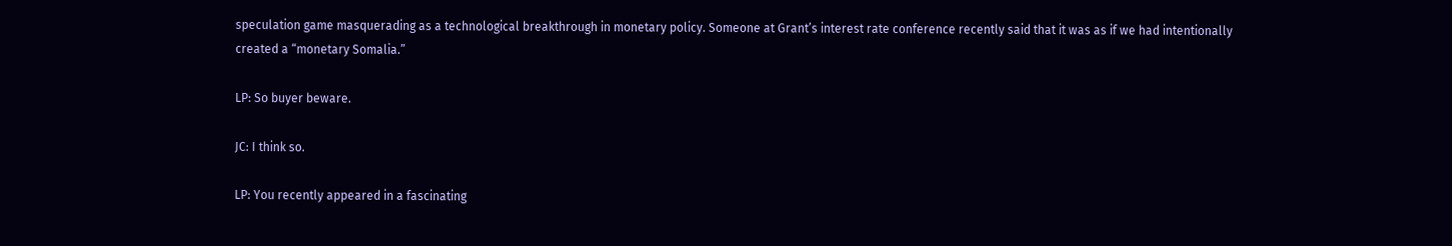speculation game masquerading as a technological breakthrough in monetary policy. Someone at Grant’s interest rate conference recently said that it was as if we had intentionally created a “monetary Somalia.”

LP: So buyer beware.

JC: I think so.

LP: You recently appeared in a fascinating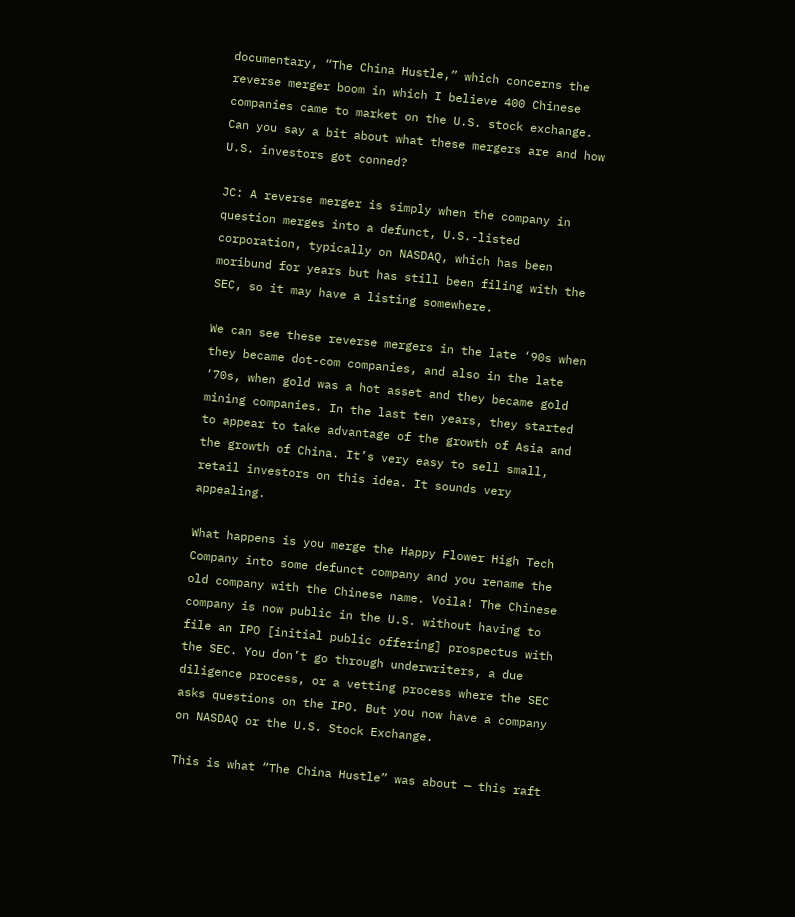documentary, “The China Hustle,” which concerns the reverse merger boom in which I believe 400 Chinese companies came to market on the U.S. stock exchange. Can you say a bit about what these mergers are and how U.S. investors got conned?

JC: A reverse merger is simply when the company in question merges into a defunct, U.S.-listed corporation, typically on NASDAQ, which has been moribund for years but has still been filing with the SEC, so it may have a listing somewhere.

We can see these reverse mergers in the late ‘90s when they became dot-com companies, and also in the late ‘70s, when gold was a hot asset and they became gold mining companies. In the last ten years, they started to appear to take advantage of the growth of Asia and the growth of China. It’s very easy to sell small, retail investors on this idea. It sounds very appealing.

What happens is you merge the Happy Flower High Tech Company into some defunct company and you rename the old company with the Chinese name. Voila! The Chinese company is now public in the U.S. without having to file an IPO [initial public offering] prospectus with the SEC. You don’t go through underwriters, a due diligence process, or a vetting process where the SEC asks questions on the IPO. But you now have a company on NASDAQ or the U.S. Stock Exchange.

This is what “The China Hustle” was about — this raft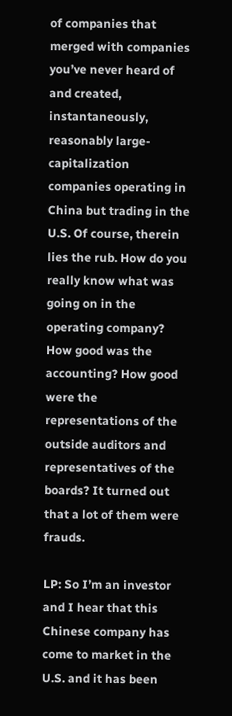of companies that merged with companies you’ve never heard of and created, instantaneously, reasonably large-capitalization companies operating in China but trading in the U.S. Of course, therein lies the rub. How do you really know what was going on in the operating company? How good was the accounting? How good were the representations of the outside auditors and representatives of the boards? It turned out that a lot of them were frauds.

LP: So I’m an investor and I hear that this Chinese company has come to market in the U.S. and it has been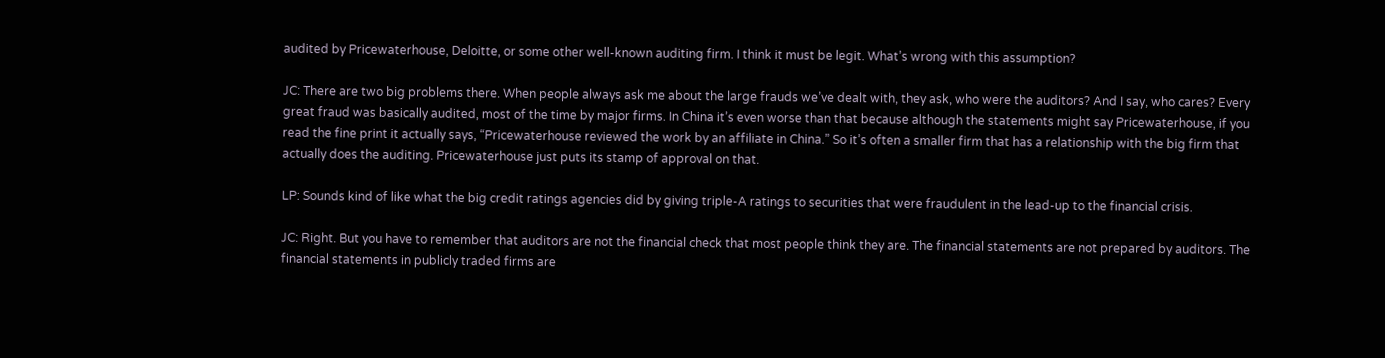audited by Pricewaterhouse, Deloitte, or some other well-known auditing firm. I think it must be legit. What’s wrong with this assumption?

JC: There are two big problems there. When people always ask me about the large frauds we’ve dealt with, they ask, who were the auditors? And I say, who cares? Every great fraud was basically audited, most of the time by major firms. In China it’s even worse than that because although the statements might say Pricewaterhouse, if you read the fine print it actually says, “Pricewaterhouse reviewed the work by an affiliate in China.” So it’s often a smaller firm that has a relationship with the big firm that actually does the auditing. Pricewaterhouse just puts its stamp of approval on that.

LP: Sounds kind of like what the big credit ratings agencies did by giving triple-A ratings to securities that were fraudulent in the lead-up to the financial crisis.

JC: Right. But you have to remember that auditors are not the financial check that most people think they are. The financial statements are not prepared by auditors. The financial statements in publicly traded firms are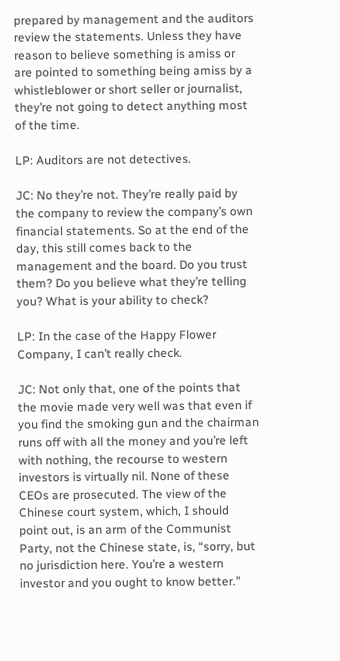prepared by management and the auditors review the statements. Unless they have reason to believe something is amiss or are pointed to something being amiss by a whistleblower or short seller or journalist, they’re not going to detect anything most of the time.

LP: Auditors are not detectives.

JC: No they’re not. They’re really paid by the company to review the company’s own financial statements. So at the end of the day, this still comes back to the management and the board. Do you trust them? Do you believe what they’re telling you? What is your ability to check?

LP: In the case of the Happy Flower Company, I can’t really check.

JC: Not only that, one of the points that the movie made very well was that even if you find the smoking gun and the chairman runs off with all the money and you’re left with nothing, the recourse to western investors is virtually nil. None of these CEOs are prosecuted. The view of the Chinese court system, which, I should point out, is an arm of the Communist Party, not the Chinese state, is, “sorry, but no jurisdiction here. You’re a western investor and you ought to know better.”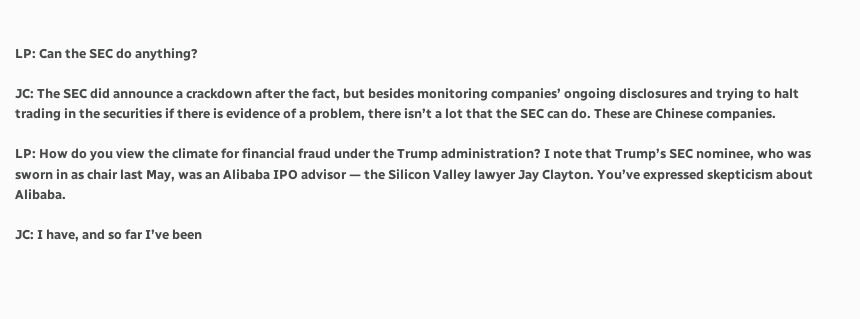LP: Can the SEC do anything?

JC: The SEC did announce a crackdown after the fact, but besides monitoring companies’ ongoing disclosures and trying to halt trading in the securities if there is evidence of a problem, there isn’t a lot that the SEC can do. These are Chinese companies.

LP: How do you view the climate for financial fraud under the Trump administration? I note that Trump’s SEC nominee, who was sworn in as chair last May, was an Alibaba IPO advisor — the Silicon Valley lawyer Jay Clayton. You’ve expressed skepticism about Alibaba.

JC: I have, and so far I’ve been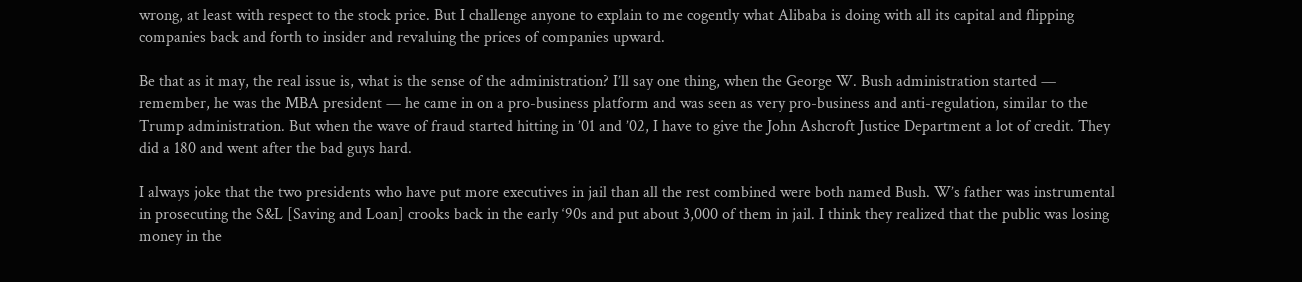wrong, at least with respect to the stock price. But I challenge anyone to explain to me cogently what Alibaba is doing with all its capital and flipping companies back and forth to insider and revaluing the prices of companies upward.

Be that as it may, the real issue is, what is the sense of the administration? I’ll say one thing, when the George W. Bush administration started — remember, he was the MBA president — he came in on a pro-business platform and was seen as very pro-business and anti-regulation, similar to the Trump administration. But when the wave of fraud started hitting in ’01 and ’02, I have to give the John Ashcroft Justice Department a lot of credit. They did a 180 and went after the bad guys hard.

I always joke that the two presidents who have put more executives in jail than all the rest combined were both named Bush. W’s father was instrumental in prosecuting the S&L [Saving and Loan] crooks back in the early ‘90s and put about 3,000 of them in jail. I think they realized that the public was losing money in the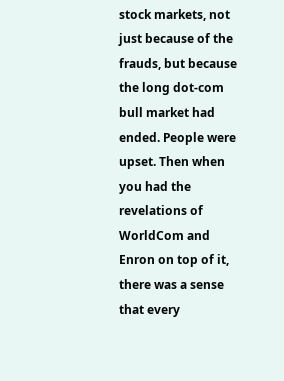stock markets, not just because of the frauds, but because the long dot-com bull market had ended. People were upset. Then when you had the revelations of WorldCom and Enron on top of it, there was a sense that every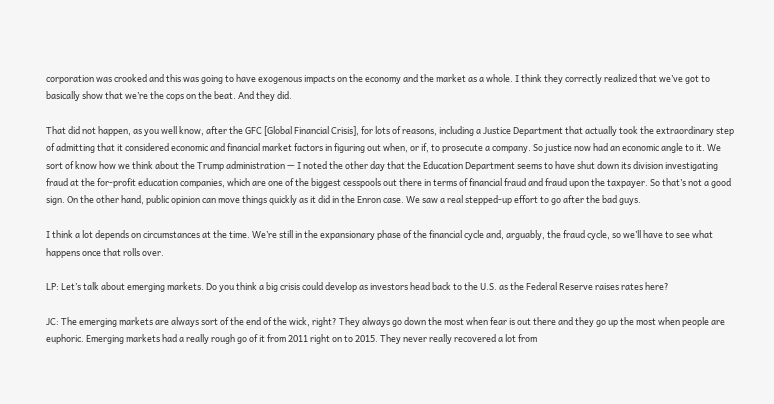corporation was crooked and this was going to have exogenous impacts on the economy and the market as a whole. I think they correctly realized that we’ve got to basically show that we’re the cops on the beat. And they did.

That did not happen, as you well know, after the GFC [Global Financial Crisis], for lots of reasons, including a Justice Department that actually took the extraordinary step of admitting that it considered economic and financial market factors in figuring out when, or if, to prosecute a company. So justice now had an economic angle to it. We sort of know how we think about the Trump administration — I noted the other day that the Education Department seems to have shut down its division investigating fraud at the for-profit education companies, which are one of the biggest cesspools out there in terms of financial fraud and fraud upon the taxpayer. So that’s not a good sign. On the other hand, public opinion can move things quickly as it did in the Enron case. We saw a real stepped-up effort to go after the bad guys.

I think a lot depends on circumstances at the time. We’re still in the expansionary phase of the financial cycle and, arguably, the fraud cycle, so we’ll have to see what happens once that rolls over.

LP: Let’s talk about emerging markets. Do you think a big crisis could develop as investors head back to the U.S. as the Federal Reserve raises rates here?

JC: The emerging markets are always sort of the end of the wick, right? They always go down the most when fear is out there and they go up the most when people are euphoric. Emerging markets had a really rough go of it from 2011 right on to 2015. They never really recovered a lot from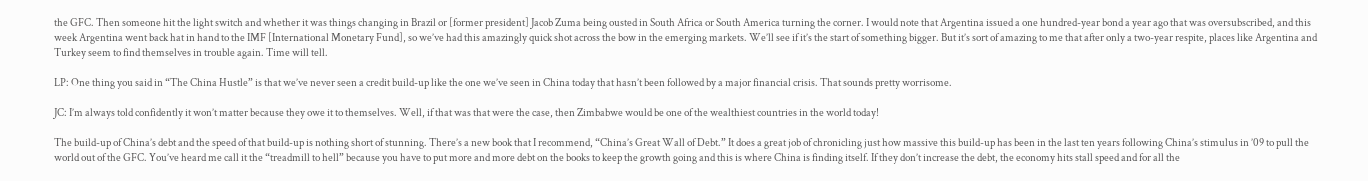the GFC. Then someone hit the light switch and whether it was things changing in Brazil or [former president] Jacob Zuma being ousted in South Africa or South America turning the corner. I would note that Argentina issued a one hundred-year bond a year ago that was oversubscribed, and this week Argentina went back hat in hand to the IMF [International Monetary Fund], so we’ve had this amazingly quick shot across the bow in the emerging markets. We’ll see if it’s the start of something bigger. But it’s sort of amazing to me that after only a two-year respite, places like Argentina and Turkey seem to find themselves in trouble again. Time will tell.

LP: One thing you said in “The China Hustle” is that we’ve never seen a credit build-up like the one we’ve seen in China today that hasn’t been followed by a major financial crisis. That sounds pretty worrisome.

JC: I’m always told confidently it won’t matter because they owe it to themselves. Well, if that was that were the case, then Zimbabwe would be one of the wealthiest countries in the world today!

The build-up of China’s debt and the speed of that build-up is nothing short of stunning. There’s a new book that I recommend, “China’s Great Wall of Debt.” It does a great job of chronicling just how massive this build-up has been in the last ten years following China’s stimulus in ’09 to pull the world out of the GFC. You’ve heard me call it the “treadmill to hell” because you have to put more and more debt on the books to keep the growth going and this is where China is finding itself. If they don’t increase the debt, the economy hits stall speed and for all the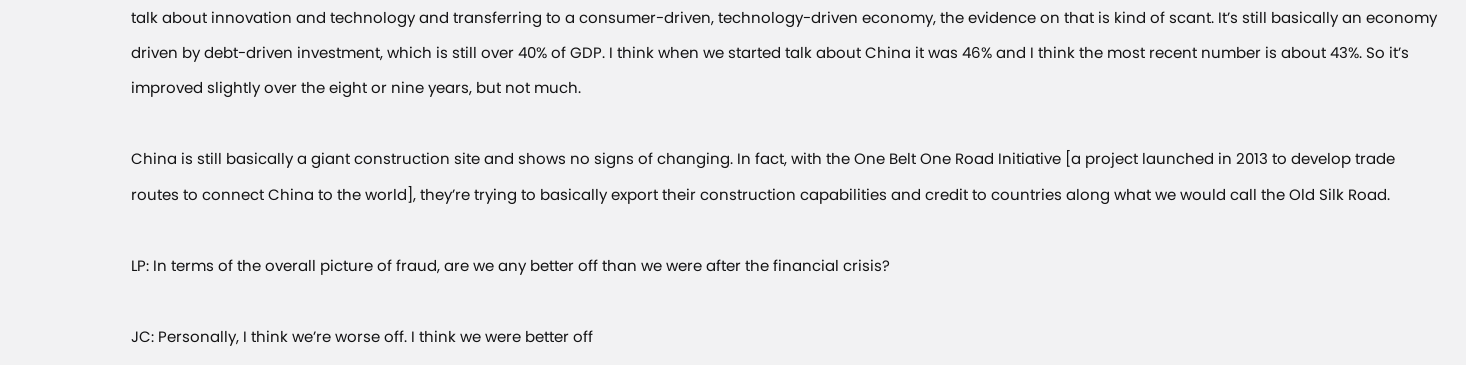talk about innovation and technology and transferring to a consumer-driven, technology-driven economy, the evidence on that is kind of scant. It’s still basically an economy driven by debt-driven investment, which is still over 40% of GDP. I think when we started talk about China it was 46% and I think the most recent number is about 43%. So it’s improved slightly over the eight or nine years, but not much.

China is still basically a giant construction site and shows no signs of changing. In fact, with the One Belt One Road Initiative [a project launched in 2013 to develop trade routes to connect China to the world], they’re trying to basically export their construction capabilities and credit to countries along what we would call the Old Silk Road.

LP: In terms of the overall picture of fraud, are we any better off than we were after the financial crisis?

JC: Personally, I think we’re worse off. I think we were better off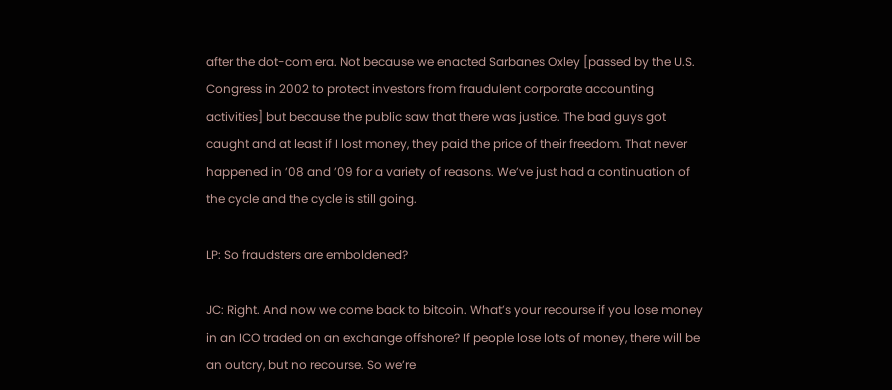after the dot-com era. Not because we enacted Sarbanes Oxley [passed by the U.S. Congress in 2002 to protect investors from fraudulent corporate accounting activities] but because the public saw that there was justice. The bad guys got caught and at least if I lost money, they paid the price of their freedom. That never happened in ’08 and ’09 for a variety of reasons. We’ve just had a continuation of the cycle and the cycle is still going.

LP: So fraudsters are emboldened?

JC: Right. And now we come back to bitcoin. What’s your recourse if you lose money in an ICO traded on an exchange offshore? If people lose lots of money, there will be an outcry, but no recourse. So we’re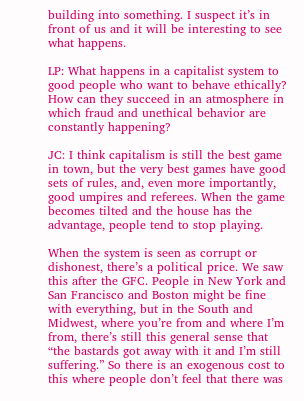building into something. I suspect it’s in front of us and it will be interesting to see what happens.

LP: What happens in a capitalist system to good people who want to behave ethically? How can they succeed in an atmosphere in which fraud and unethical behavior are constantly happening?

JC: I think capitalism is still the best game in town, but the very best games have good sets of rules, and, even more importantly, good umpires and referees. When the game becomes tilted and the house has the advantage, people tend to stop playing.

When the system is seen as corrupt or dishonest, there’s a political price. We saw this after the GFC. People in New York and San Francisco and Boston might be fine with everything, but in the South and Midwest, where you’re from and where I’m from, there’s still this general sense that “the bastards got away with it and I’m still suffering.” So there is an exogenous cost to this where people don’t feel that there was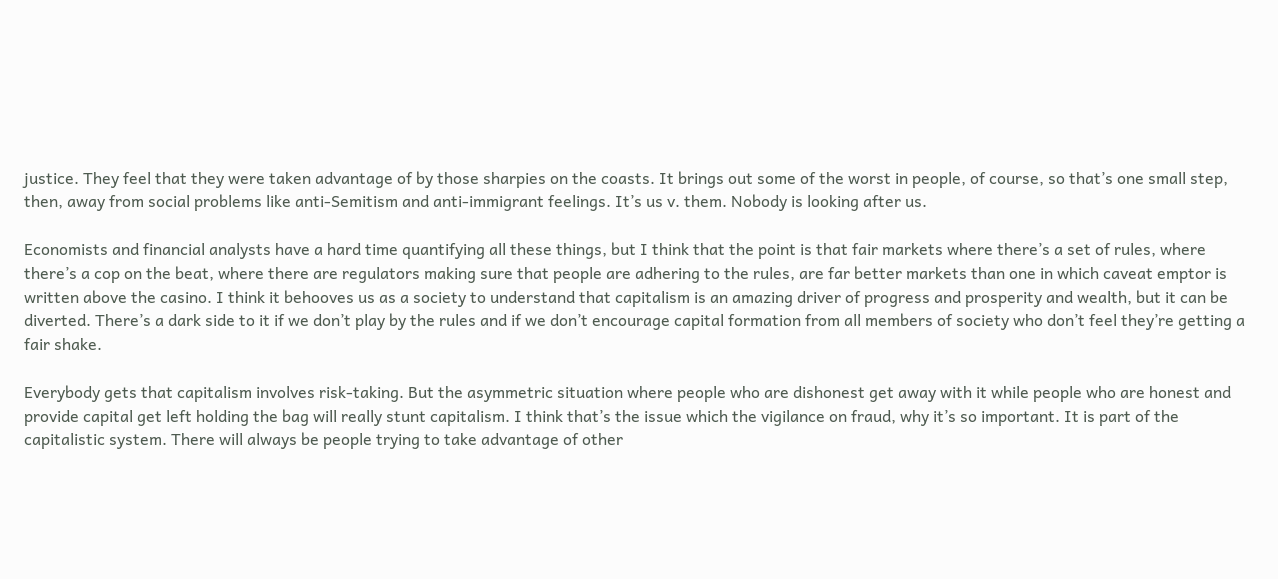justice. They feel that they were taken advantage of by those sharpies on the coasts. It brings out some of the worst in people, of course, so that’s one small step, then, away from social problems like anti-Semitism and anti-immigrant feelings. It’s us v. them. Nobody is looking after us.

Economists and financial analysts have a hard time quantifying all these things, but I think that the point is that fair markets where there’s a set of rules, where there’s a cop on the beat, where there are regulators making sure that people are adhering to the rules, are far better markets than one in which caveat emptor is written above the casino. I think it behooves us as a society to understand that capitalism is an amazing driver of progress and prosperity and wealth, but it can be diverted. There’s a dark side to it if we don’t play by the rules and if we don’t encourage capital formation from all members of society who don’t feel they’re getting a fair shake.

Everybody gets that capitalism involves risk-taking. But the asymmetric situation where people who are dishonest get away with it while people who are honest and provide capital get left holding the bag will really stunt capitalism. I think that’s the issue which the vigilance on fraud, why it’s so important. It is part of the capitalistic system. There will always be people trying to take advantage of other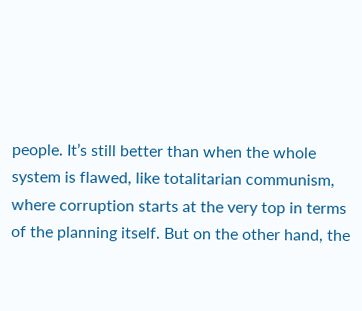people. It’s still better than when the whole system is flawed, like totalitarian communism, where corruption starts at the very top in terms of the planning itself. But on the other hand, the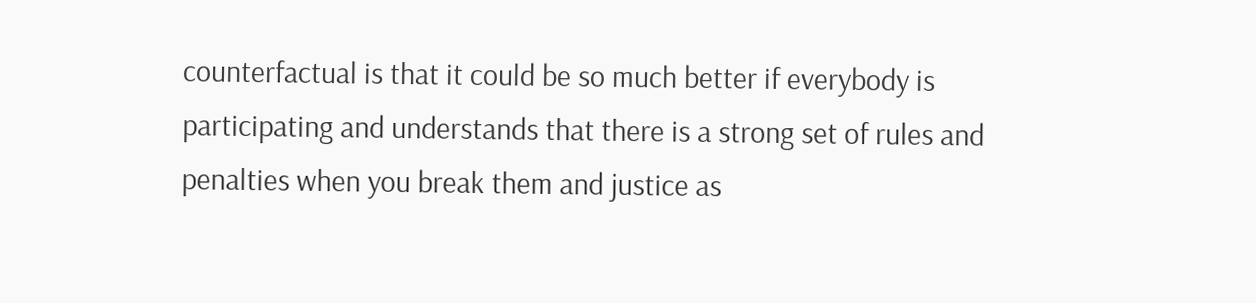counterfactual is that it could be so much better if everybody is participating and understands that there is a strong set of rules and penalties when you break them and justice as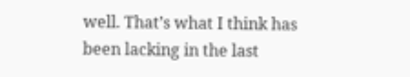well. That’s what I think has been lacking in the last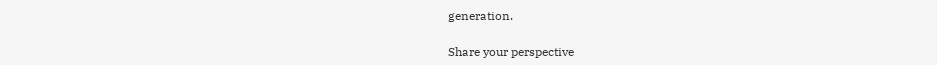generation.

Share your perspective